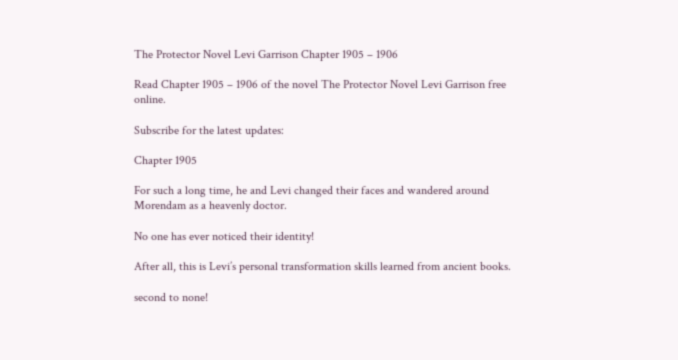The Protector Novel Levi Garrison Chapter 1905 – 1906

Read Chapter 1905 – 1906 of the novel The Protector Novel Levi Garrison free online.

Subscribe for the latest updates:

Chapter 1905

For such a long time, he and Levi changed their faces and wandered around Morendam as a heavenly doctor.

No one has ever noticed their identity!

After all, this is Levi’s personal transformation skills learned from ancient books.

second to none!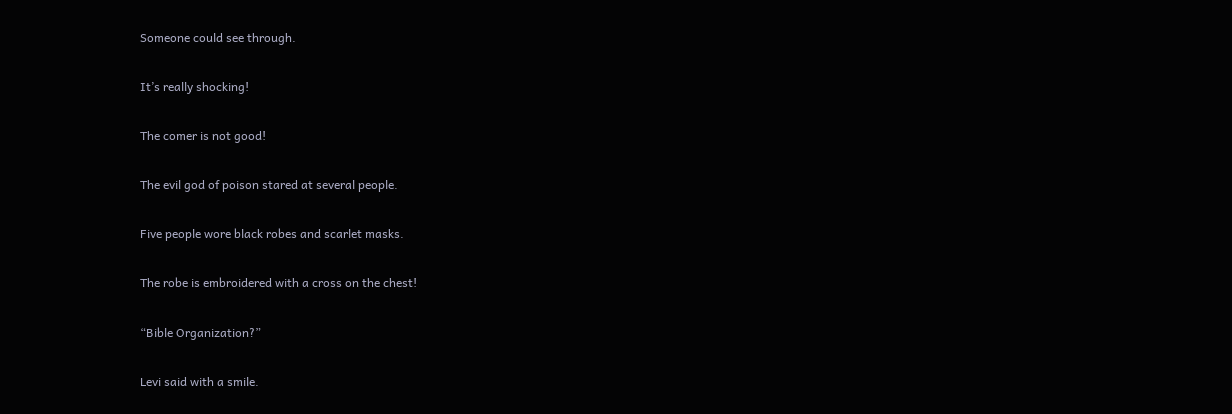Someone could see through.

It’s really shocking!

The comer is not good!

The evil god of poison stared at several people.

Five people wore black robes and scarlet masks.

The robe is embroidered with a cross on the chest!

“Bible Organization?”

Levi said with a smile.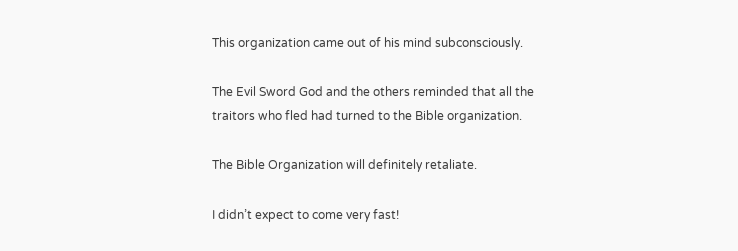This organization came out of his mind subconsciously.

The Evil Sword God and the others reminded that all the traitors who fled had turned to the Bible organization.

The Bible Organization will definitely retaliate.

I didn’t expect to come very fast!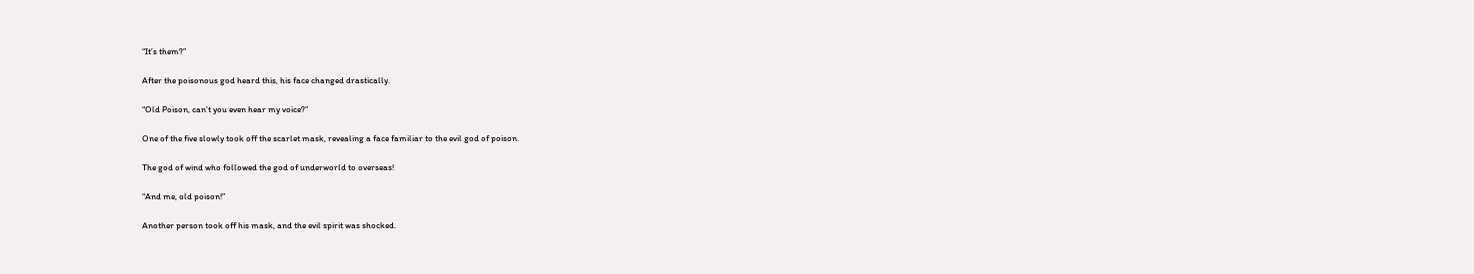“It’s them?”

After the poisonous god heard this, his face changed drastically.

“Old Poison, can’t you even hear my voice?”

One of the five slowly took off the scarlet mask, revealing a face familiar to the evil god of poison.

The god of wind who followed the god of underworld to overseas!

“And me, old poison!”

Another person took off his mask, and the evil spirit was shocked.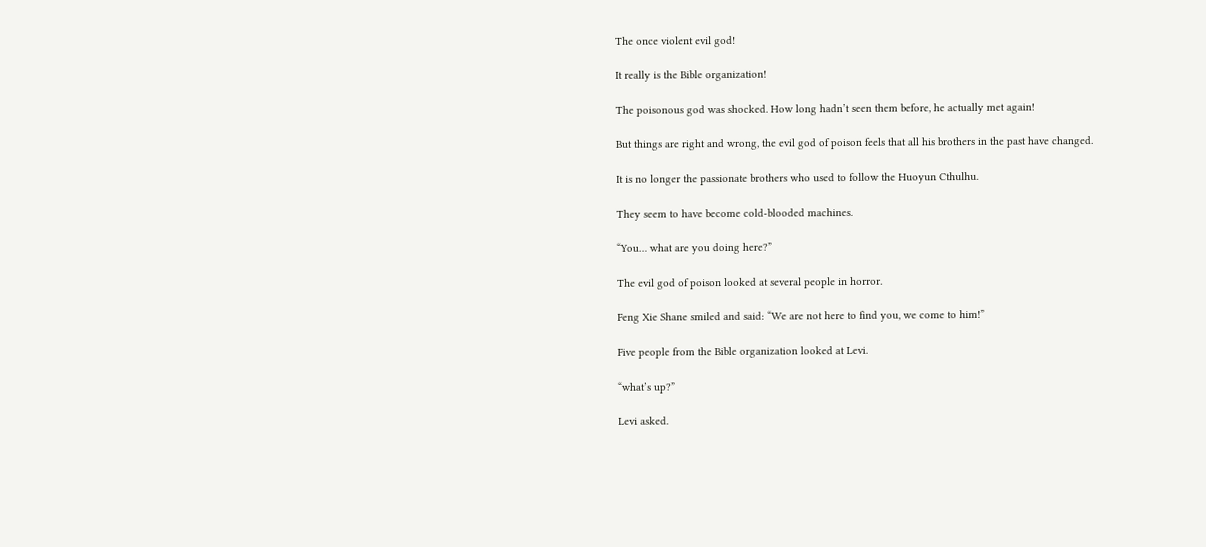The once violent evil god!

It really is the Bible organization!

The poisonous god was shocked. How long hadn’t seen them before, he actually met again!

But things are right and wrong, the evil god of poison feels that all his brothers in the past have changed.

It is no longer the passionate brothers who used to follow the Huoyun Cthulhu.

They seem to have become cold-blooded machines.

“You… what are you doing here?”

The evil god of poison looked at several people in horror.

Feng Xie Shane smiled and said: “We are not here to find you, we come to him!”

Five people from the Bible organization looked at Levi.

“what’s up?”

Levi asked.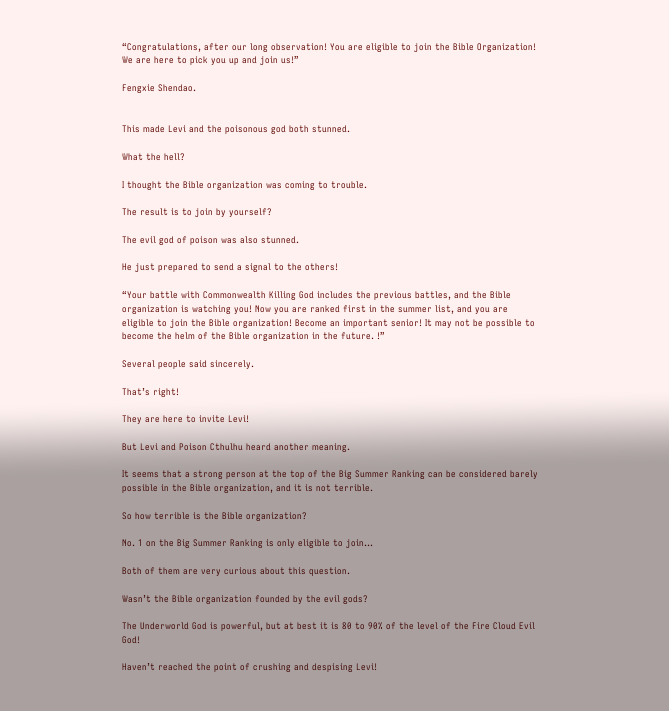“Congratulations, after our long observation! You are eligible to join the Bible Organization! We are here to pick you up and join us!”

Fengxie Shendao.


This made Levi and the poisonous god both stunned.

What the hell?

I thought the Bible organization was coming to trouble.

The result is to join by yourself?

The evil god of poison was also stunned.

He just prepared to send a signal to the others!

“Your battle with Commonwealth Killing God includes the previous battles, and the Bible organization is watching you! Now you are ranked first in the summer list, and you are eligible to join the Bible organization! Become an important senior! It may not be possible to become the helm of the Bible organization in the future. !”

Several people said sincerely.

That’s right!

They are here to invite Levi!

But Levi and Poison Cthulhu heard another meaning.

It seems that a strong person at the top of the Big Summer Ranking can be considered barely possible in the Bible organization, and it is not terrible.

So how terrible is the Bible organization?

No. 1 on the Big Summer Ranking is only eligible to join…

Both of them are very curious about this question.

Wasn’t the Bible organization founded by the evil gods?

The Underworld God is powerful, but at best it is 80 to 90% of the level of the Fire Cloud Evil God!

Haven’t reached the point of crushing and despising Levi!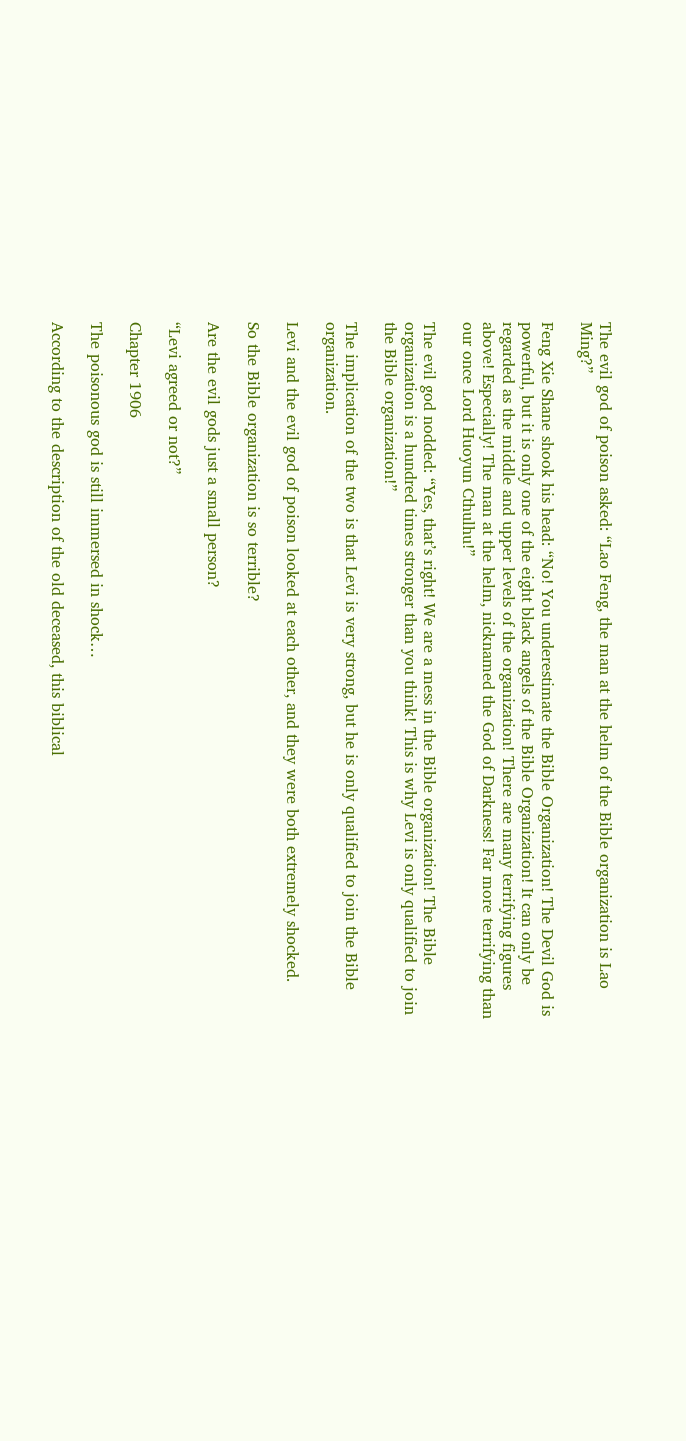The evil god of poison asked: “Lao Feng, the man at the helm of the Bible organization is Lao Ming?”

Feng Xie Shane shook his head: “No! You underestimate the Bible Organization! The Devil God is powerful, but it is only one of the eight black angels of the Bible Organization! It can only be regarded as the middle and upper levels of the organization! There are many terrifying figures above! Especially! The man at the helm, nicknamed the God of Darkness! Far more terrifying than our once Lord Huoyun Cthulhu!”

The evil god nodded: “Yes, that’s right! We are a mess in the Bible organization! The Bible organization is a hundred times stronger than you think! This is why Levi is only qualified to join the Bible organization!”

The implication of the two is that Levi is very strong, but he is only qualified to join the Bible organization.

Levi and the evil god of poison looked at each other, and they were both extremely shocked.

So the Bible organization is so terrible?

Are the evil gods just a small person?

“Levi agreed or not?”

Chapter 1906

The poisonous god is still immersed in shock…

According to the description of the old deceased, this biblical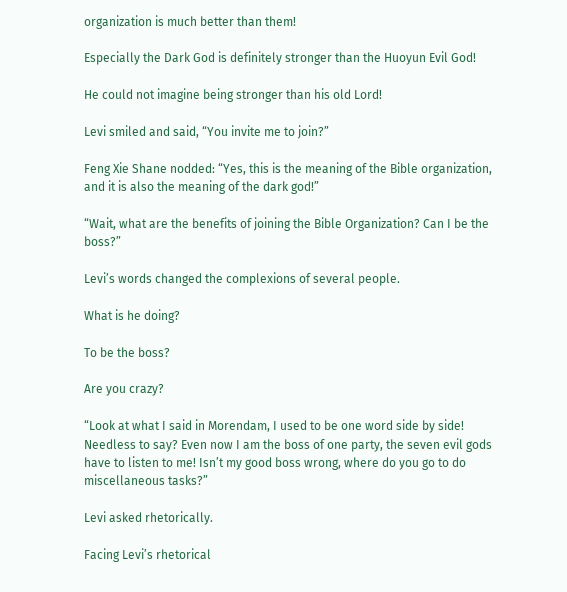organization is much better than them!

Especially the Dark God is definitely stronger than the Huoyun Evil God!

He could not imagine being stronger than his old Lord!

Levi smiled and said, “You invite me to join?”

Feng Xie Shane nodded: “Yes, this is the meaning of the Bible organization, and it is also the meaning of the dark god!”

“Wait, what are the benefits of joining the Bible Organization? Can I be the boss?”

Levi’s words changed the complexions of several people.

What is he doing?

To be the boss?

Are you crazy?

“Look at what I said in Morendam, I used to be one word side by side! Needless to say? Even now I am the boss of one party, the seven evil gods have to listen to me! Isn’t my good boss wrong, where do you go to do miscellaneous tasks?”

Levi asked rhetorically.

Facing Levi’s rhetorical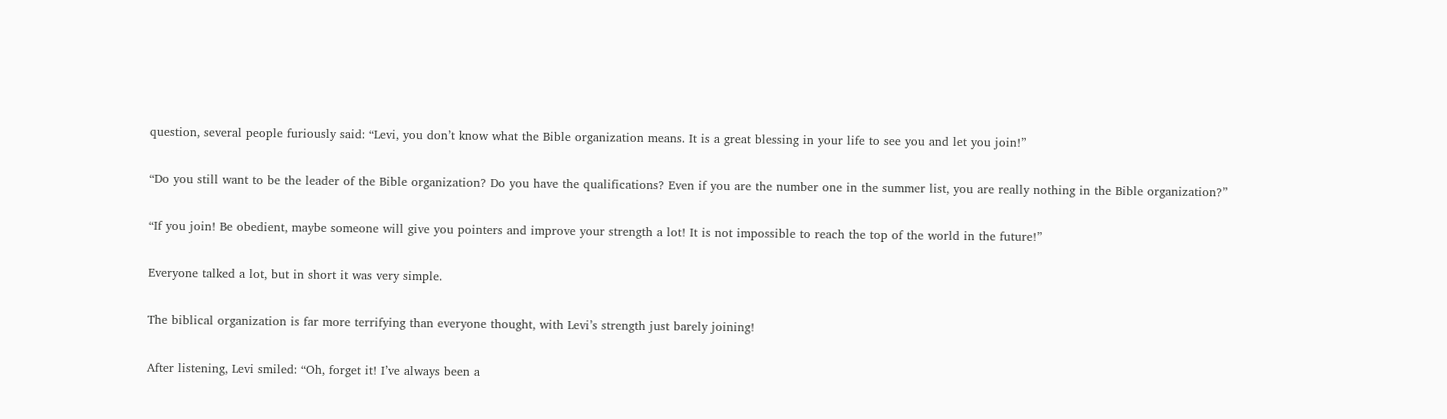question, several people furiously said: “Levi, you don’t know what the Bible organization means. It is a great blessing in your life to see you and let you join!”

“Do you still want to be the leader of the Bible organization? Do you have the qualifications? Even if you are the number one in the summer list, you are really nothing in the Bible organization?”

“If you join! Be obedient, maybe someone will give you pointers and improve your strength a lot! It is not impossible to reach the top of the world in the future!”

Everyone talked a lot, but in short it was very simple.

The biblical organization is far more terrifying than everyone thought, with Levi’s strength just barely joining!

After listening, Levi smiled: “Oh, forget it! I’ve always been a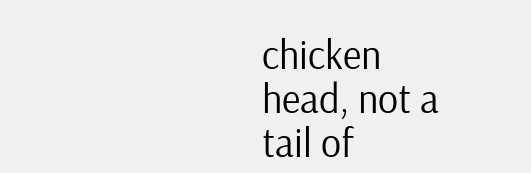chicken head, not a tail of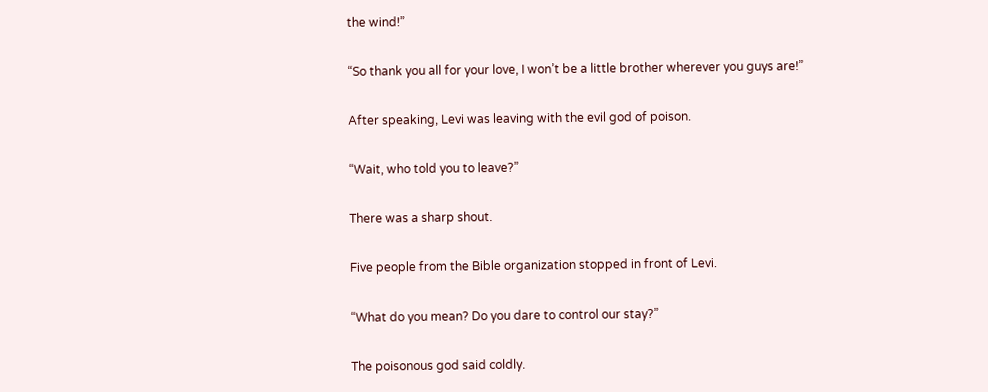the wind!”

“So thank you all for your love, I won’t be a little brother wherever you guys are!”

After speaking, Levi was leaving with the evil god of poison.

“Wait, who told you to leave?”

There was a sharp shout.

Five people from the Bible organization stopped in front of Levi.

“What do you mean? Do you dare to control our stay?”

The poisonous god said coldly.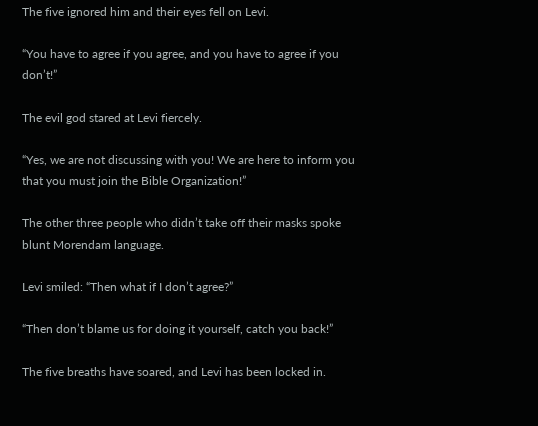The five ignored him and their eyes fell on Levi.

“You have to agree if you agree, and you have to agree if you don’t!”

The evil god stared at Levi fiercely.

“Yes, we are not discussing with you! We are here to inform you that you must join the Bible Organization!”

The other three people who didn’t take off their masks spoke blunt Morendam language.

Levi smiled: “Then what if I don’t agree?”

“Then don’t blame us for doing it yourself, catch you back!”

The five breaths have soared, and Levi has been locked in.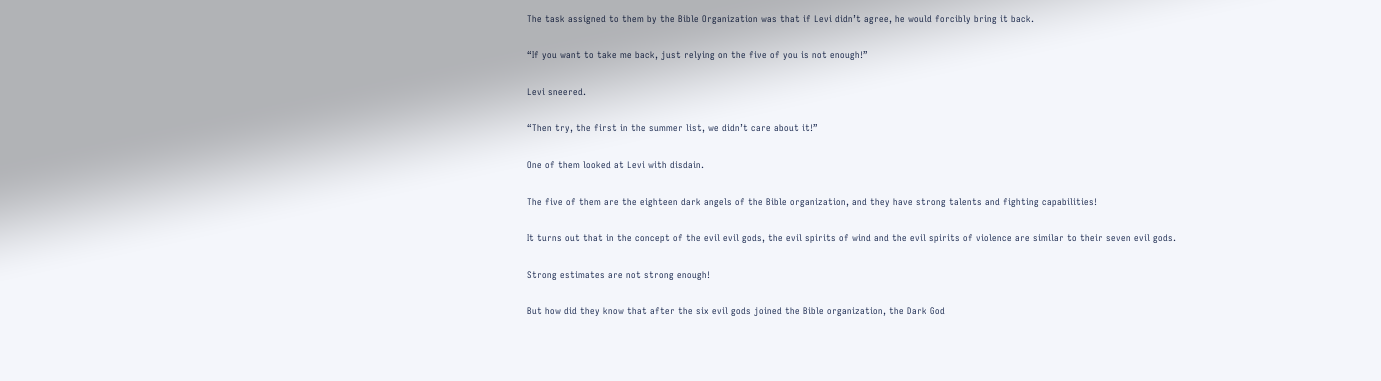The task assigned to them by the Bible Organization was that if Levi didn’t agree, he would forcibly bring it back.

“If you want to take me back, just relying on the five of you is not enough!”

Levi sneered.

“Then try, the first in the summer list, we didn’t care about it!”

One of them looked at Levi with disdain.

The five of them are the eighteen dark angels of the Bible organization, and they have strong talents and fighting capabilities!

It turns out that in the concept of the evil evil gods, the evil spirits of wind and the evil spirits of violence are similar to their seven evil gods.

Strong estimates are not strong enough!

But how did they know that after the six evil gods joined the Bible organization, the Dark God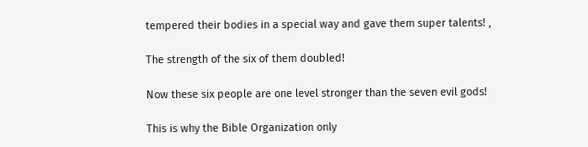tempered their bodies in a special way and gave them super talents! ,

The strength of the six of them doubled!

Now these six people are one level stronger than the seven evil gods!

This is why the Bible Organization only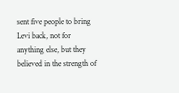sent five people to bring Levi back, not for anything else, but they believed in the strength of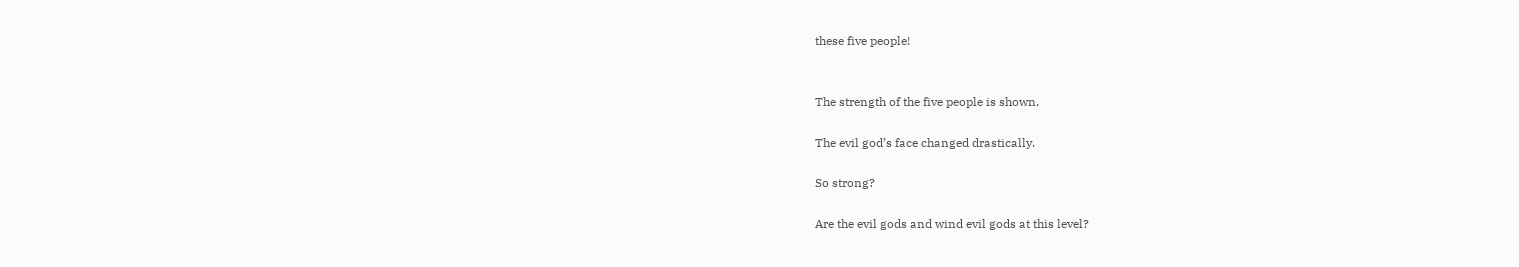these five people!


The strength of the five people is shown.

The evil god’s face changed drastically.

So strong?

Are the evil gods and wind evil gods at this level?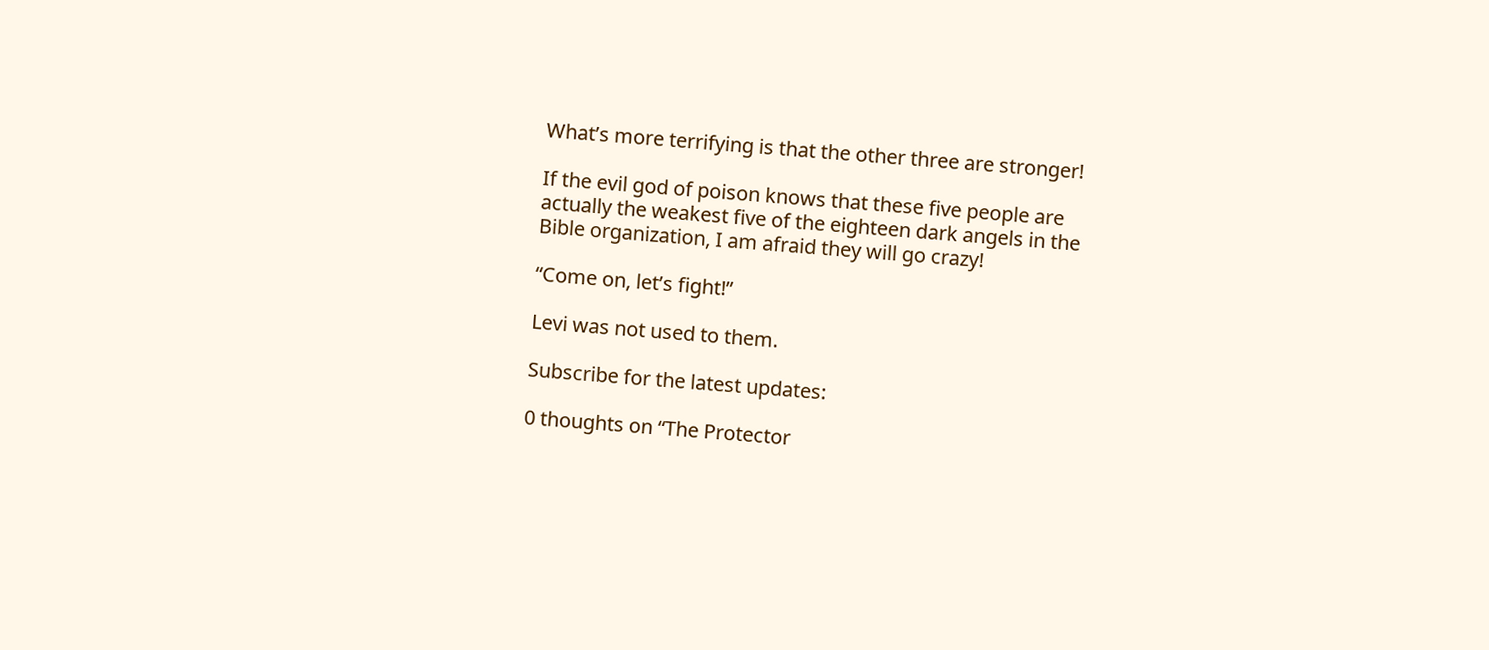What’s more terrifying is that the other three are stronger!

If the evil god of poison knows that these five people are actually the weakest five of the eighteen dark angels in the Bible organization, I am afraid they will go crazy!

“Come on, let’s fight!”

Levi was not used to them.

Subscribe for the latest updates:

0 thoughts on “The Protector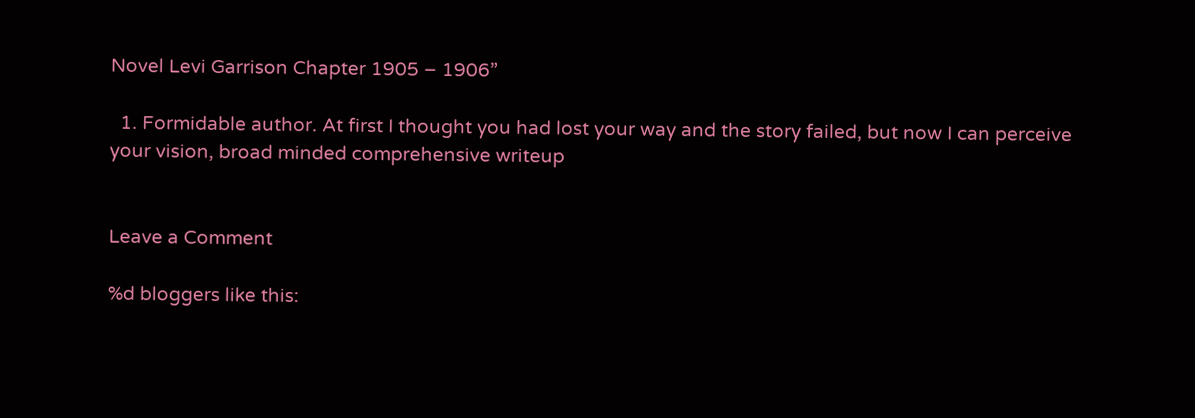Novel Levi Garrison Chapter 1905 – 1906”

  1. Formidable author. At first I thought you had lost your way and the story failed, but now I can perceive your vision, broad minded comprehensive writeup


Leave a Comment

%d bloggers like this: